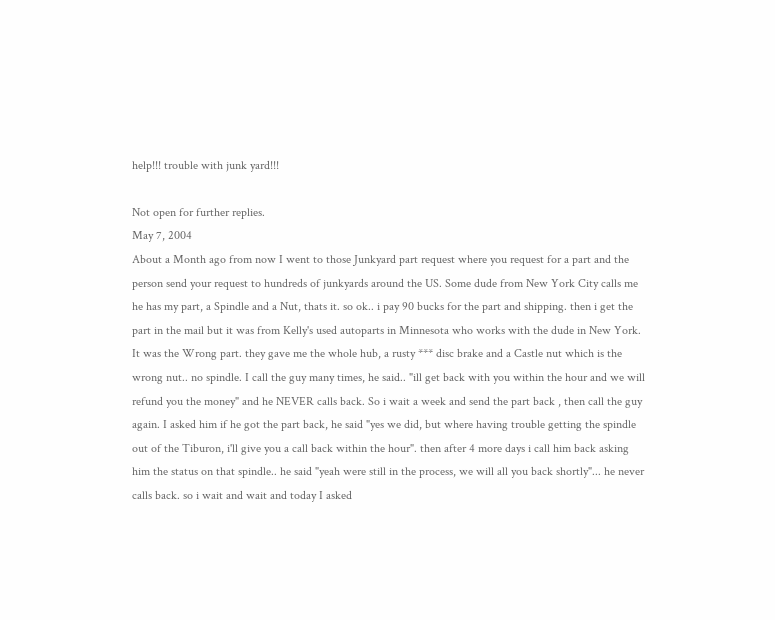help!!! trouble with junk yard!!!

Not open for further replies.
May 7, 2004
About a Month ago from now I went to those Junkyard part request where you request for a part and the person send your request to hundreds of junkyards around the US. Some dude from New York City calls me he has my part, a Spindle and a Nut, thats it. so ok.. i pay 90 bucks for the part and shipping. then i get the part in the mail but it was from Kelly's used autoparts in Minnesota who works with the dude in New York. It was the Wrong part. they gave me the whole hub, a rusty *** disc brake and a Castle nut which is the wrong nut.. no spindle. I call the guy many times, he said.. "ill get back with you within the hour and we will refund you the money" and he NEVER calls back. So i wait a week and send the part back , then call the guy again. I asked him if he got the part back, he said "yes we did, but where having trouble getting the spindle out of the Tiburon, i'll give you a call back within the hour". then after 4 more days i call him back asking him the status on that spindle.. he said "yeah were still in the process, we will all you back shortly"... he never calls back. so i wait and wait and today I asked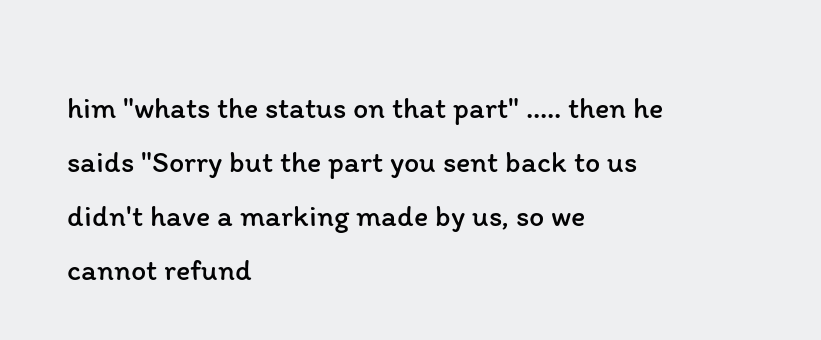him "whats the status on that part" ..... then he saids "Sorry but the part you sent back to us didn't have a marking made by us, so we cannot refund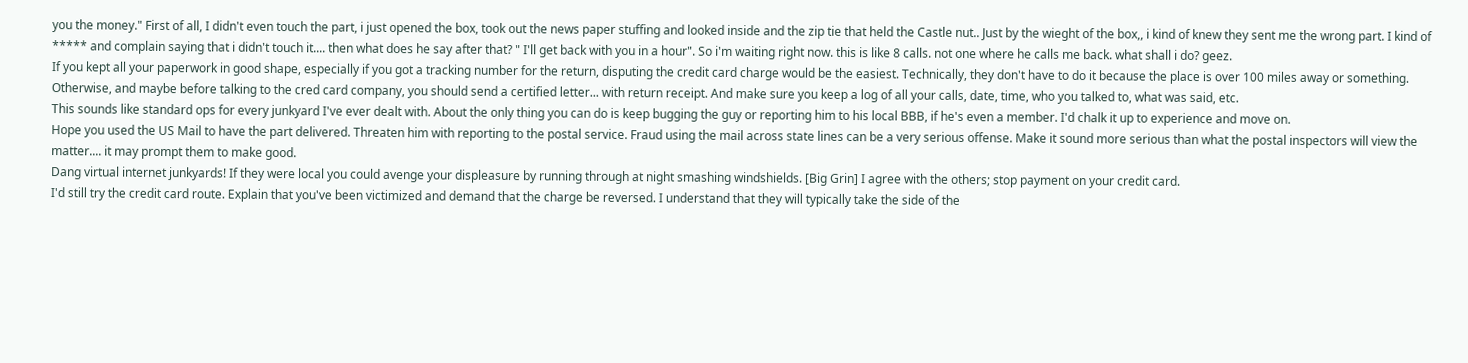you the money." First of all, I didn't even touch the part, i just opened the box, took out the news paper stuffing and looked inside and the zip tie that held the Castle nut.. Just by the wieght of the box,, i kind of knew they sent me the wrong part. I kind of ***** and complain saying that i didn't touch it.... then what does he say after that? " I'll get back with you in a hour". So i'm waiting right now. this is like 8 calls. not one where he calls me back. what shall i do? geez.
If you kept all your paperwork in good shape, especially if you got a tracking number for the return, disputing the credit card charge would be the easiest. Technically, they don't have to do it because the place is over 100 miles away or something. Otherwise, and maybe before talking to the cred card company, you should send a certified letter... with return receipt. And make sure you keep a log of all your calls, date, time, who you talked to, what was said, etc.
This sounds like standard ops for every junkyard I've ever dealt with. About the only thing you can do is keep bugging the guy or reporting him to his local BBB, if he's even a member. I'd chalk it up to experience and move on.
Hope you used the US Mail to have the part delivered. Threaten him with reporting to the postal service. Fraud using the mail across state lines can be a very serious offense. Make it sound more serious than what the postal inspectors will view the matter.... it may prompt them to make good.
Dang virtual internet junkyards! If they were local you could avenge your displeasure by running through at night smashing windshields. [Big Grin] I agree with the others; stop payment on your credit card.
I'd still try the credit card route. Explain that you've been victimized and demand that the charge be reversed. I understand that they will typically take the side of the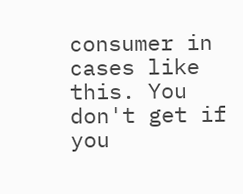consumer in cases like this. You don't get if you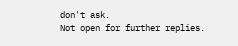don't ask.
Not open for further replies.